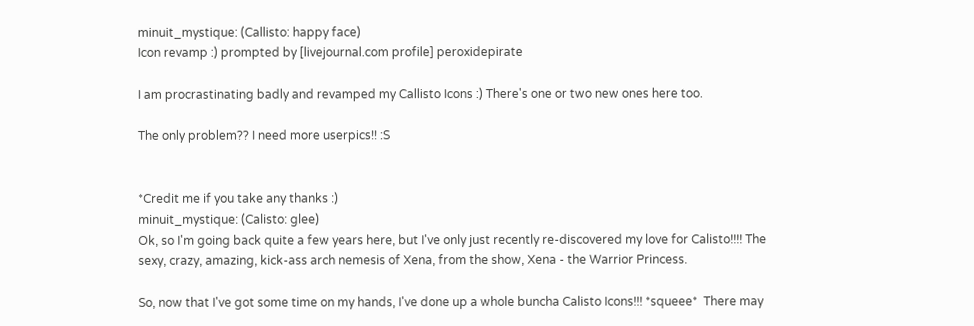minuit_mystique: (Callisto: happy face)
Icon revamp :) prompted by [livejournal.com profile] peroxidepirate

I am procrastinating badly and revamped my Callisto Icons :) There's one or two new ones here too.

The only problem?? I need more userpics!! :S


*Credit me if you take any thanks :)
minuit_mystique: (Calisto: glee)
Ok, so I'm going back quite a few years here, but I've only just recently re-discovered my love for Calisto!!!! The sexy, crazy, amazing, kick-ass arch nemesis of Xena, from the show, Xena - the Warrior Princess.

So, now that I've got some time on my hands, I've done up a whole buncha Calisto Icons!!! *squeee*  There may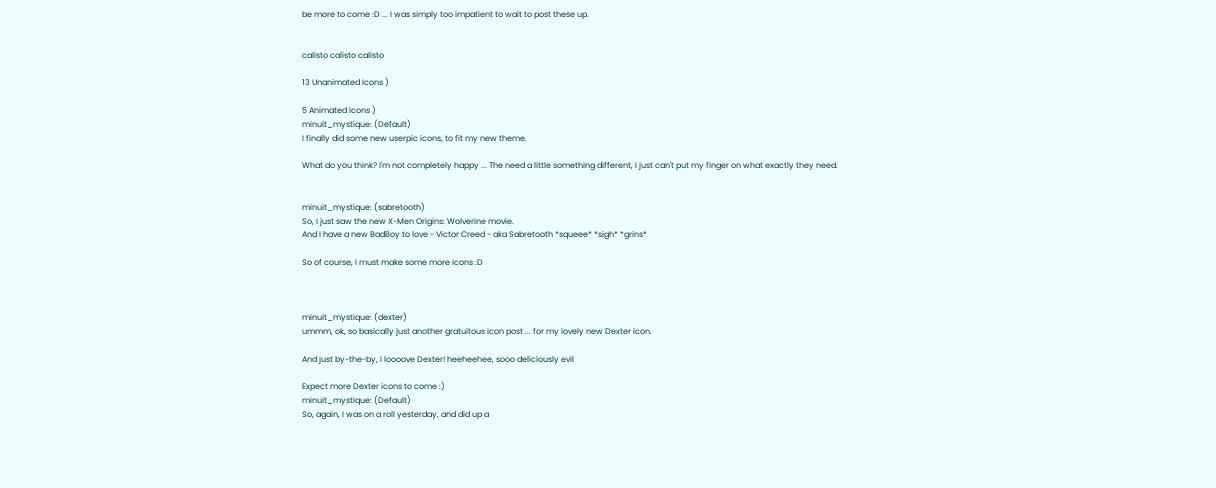be more to come :D ... I was simply too impatient to wait to post these up.


calisto calisto calisto

13 Unanimated Icons )

5 Animated Icons )
minuit_mystique: (Default)
I finally did some new userpic icons, to fit my new theme.

What do you think? I'm not completely happy ... The need a little something different, I just can't put my finger on what exactly they need.


minuit_mystique: (sabretooth)
So, I just saw the new X-Men Origins: Wolverine movie.
And I have a new BadBoy to love - Victor Creed - aka Sabretooth *squeee* *sigh* *grins*

So of course, I must make some more Icons :D



minuit_mystique: (dexter)
ummm, ok, so basically just another gratuitous icon post ... for my lovely new Dexter icon.

And just by-the-by, I loooove Dexter! heeheehee, sooo deliciously evil

Expect more Dexter icons to come :)
minuit_mystique: (Default)
So, again, I was on a roll yesterday, and did up a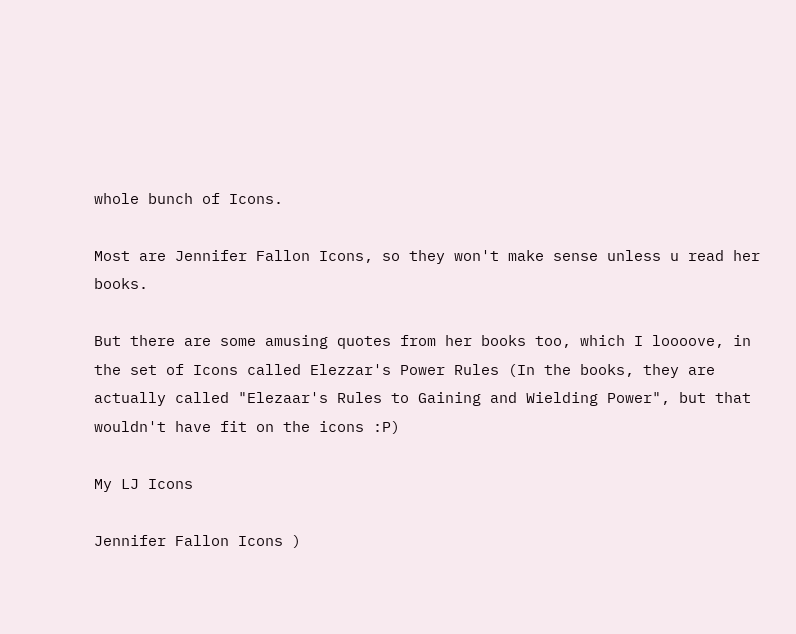whole bunch of Icons.

Most are Jennifer Fallon Icons, so they won't make sense unless u read her books.

But there are some amusing quotes from her books too, which I loooove, in the set of Icons called Elezzar's Power Rules (In the books, they are actually called "Elezaar's Rules to Gaining and Wielding Power", but that wouldn't have fit on the icons :P)

My LJ Icons

Jennifer Fallon Icons )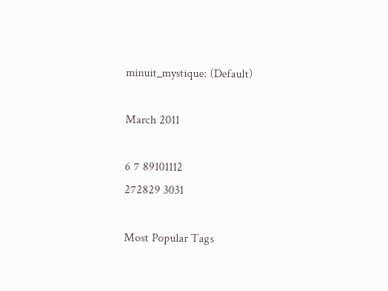minuit_mystique: (Default)

March 2011

6 7 89101112
272829 3031

Most Popular Tags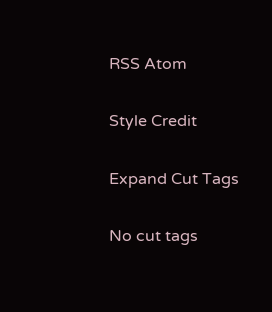RSS Atom

Style Credit

Expand Cut Tags

No cut tags